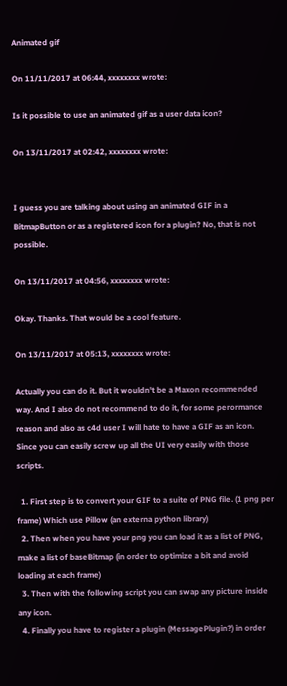Animated gif

On 11/11/2017 at 06:44, xxxxxxxx wrote:

Is it possible to use an animated gif as a user data icon?

On 13/11/2017 at 02:42, xxxxxxxx wrote:


I guess you are talking about using an animated GIF in a BitmapButton or as a registered icon for a plugin? No, that is not possible.

On 13/11/2017 at 04:56, xxxxxxxx wrote:

Okay. Thanks. That would be a cool feature.

On 13/11/2017 at 05:13, xxxxxxxx wrote:

Actually you can do it. But it wouldn't be a Maxon recommended way. And I also do not recommend to do it, for some perormance reason and also as c4d user I will hate to have a GIF as an icon. Since you can easily screw up all the UI very easily with those scripts.

  1. First step is to convert your GIF to a suite of PNG file. (1 png per frame) Which use Pillow (an externa python library)
  2. Then when you have your png you can load it as a list of PNG, make a list of baseBitmap (in order to optimize a bit and avoid loading at each frame)
  3. Then with the following script you can swap any picture inside any icon.
  4. Finally you have to register a plugin (MessagePlugin?) in order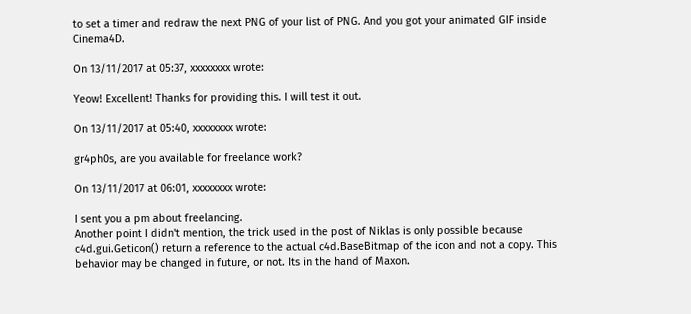to set a timer and redraw the next PNG of your list of PNG. And you got your animated GIF inside Cinema4D.

On 13/11/2017 at 05:37, xxxxxxxx wrote:

Yeow! Excellent! Thanks for providing this. I will test it out.

On 13/11/2017 at 05:40, xxxxxxxx wrote:

gr4ph0s, are you available for freelance work?

On 13/11/2017 at 06:01, xxxxxxxx wrote:

I sent you a pm about freelancing.
Another point I didn't mention, the trick used in the post of Niklas is only possible because c4d.gui.Geticon() return a reference to the actual c4d.BaseBitmap of the icon and not a copy. This behavior may be changed in future, or not. Its in the hand of Maxon.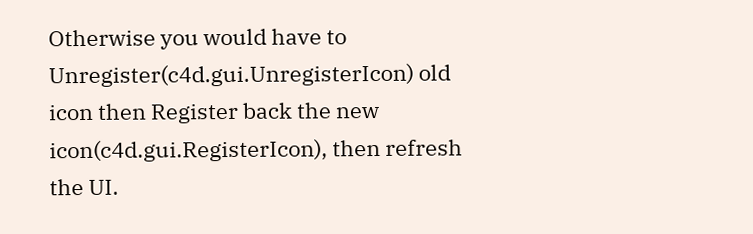Otherwise you would have to Unregister(c4d.gui.UnregisterIcon) old icon then Register back the new icon(c4d.gui.RegisterIcon), then refresh the UI.